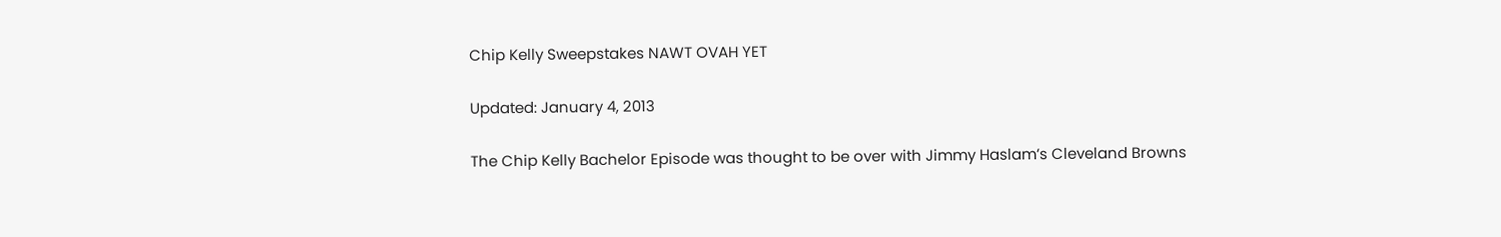Chip Kelly Sweepstakes NAWT OVAH YET

Updated: January 4, 2013

The Chip Kelly Bachelor Episode was thought to be over with Jimmy Haslam’s Cleveland Browns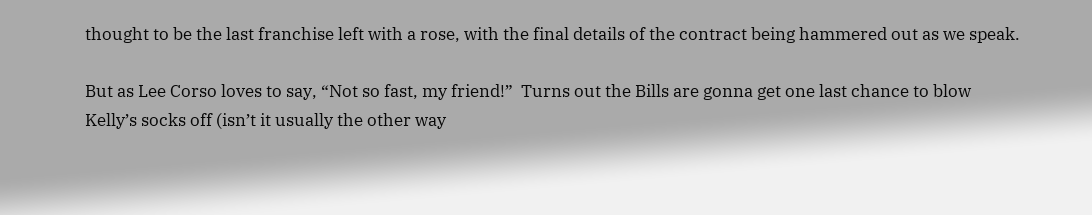thought to be the last franchise left with a rose, with the final details of the contract being hammered out as we speak.

But as Lee Corso loves to say, “Not so fast, my friend!”  Turns out the Bills are gonna get one last chance to blow Kelly’s socks off (isn’t it usually the other way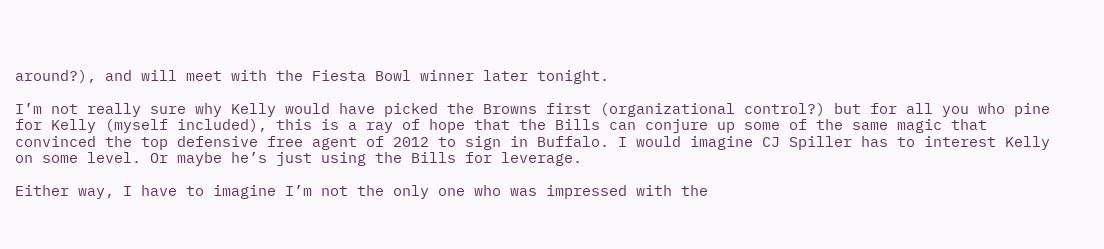around?), and will meet with the Fiesta Bowl winner later tonight.

I’m not really sure why Kelly would have picked the Browns first (organizational control?) but for all you who pine for Kelly (myself included), this is a ray of hope that the Bills can conjure up some of the same magic that convinced the top defensive free agent of 2012 to sign in Buffalo. I would imagine CJ Spiller has to interest Kelly on some level. Or maybe he’s just using the Bills for leverage.

Either way, I have to imagine I’m not the only one who was impressed with the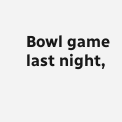Bowl game last night,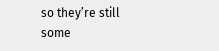so they’re still some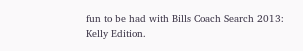fun to be had with Bills Coach Search 2013:  Kelly Edition.